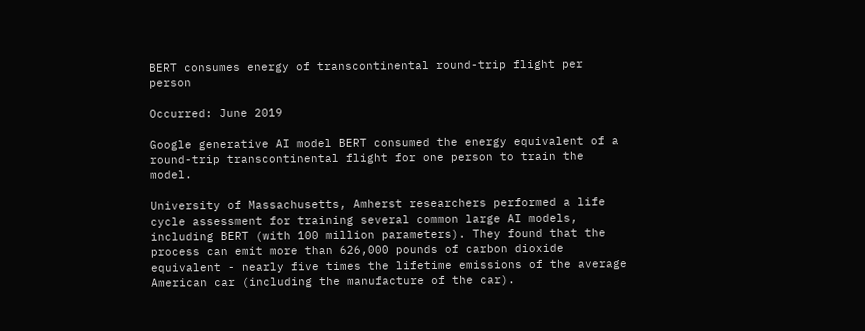BERT consumes energy of transcontinental round-trip flight per person

Occurred: June 2019

Google generative AI model BERT consumed the energy equivalent of a round-trip transcontinental flight for one person to train the model.

University of Massachusetts, Amherst researchers performed a life cycle assessment for training several common large AI models, including BERT (with 100 million parameters). They found that the process can emit more than 626,000 pounds of carbon dioxide equivalent - nearly five times the lifetime emissions of the average American car (including the manufacture of the car).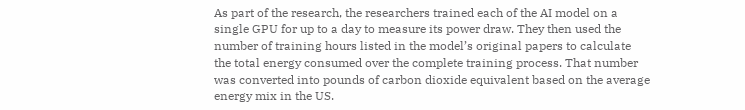As part of the research, the researchers trained each of the AI model on a single GPU for up to a day to measure its power draw. They then used the number of training hours listed in the model’s original papers to calculate the total energy consumed over the complete training process. That number was converted into pounds of carbon dioxide equivalent based on the average energy mix in the US.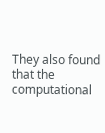They also found that the computational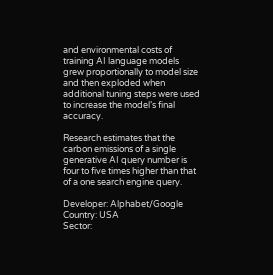and environmental costs of training AI language models grew proportionally to model size and then exploded when additional tuning steps were used to increase the model’s final accuracy.

Research estimates that the carbon emissions of a single generative AI query number is four to five times higher than that of a one search engine query.

Developer: Alphabet/Google
Country: USA
Sector: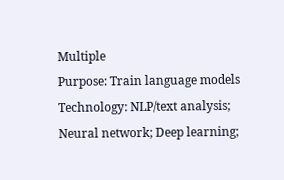Multiple
Purpose: Train language models
Technology: NLP/text analysis; Neural network; Deep learning;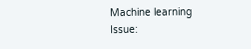Machine learning
Issue: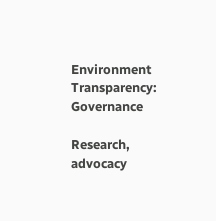Environment
Transparency: Governance

Research, advocacy